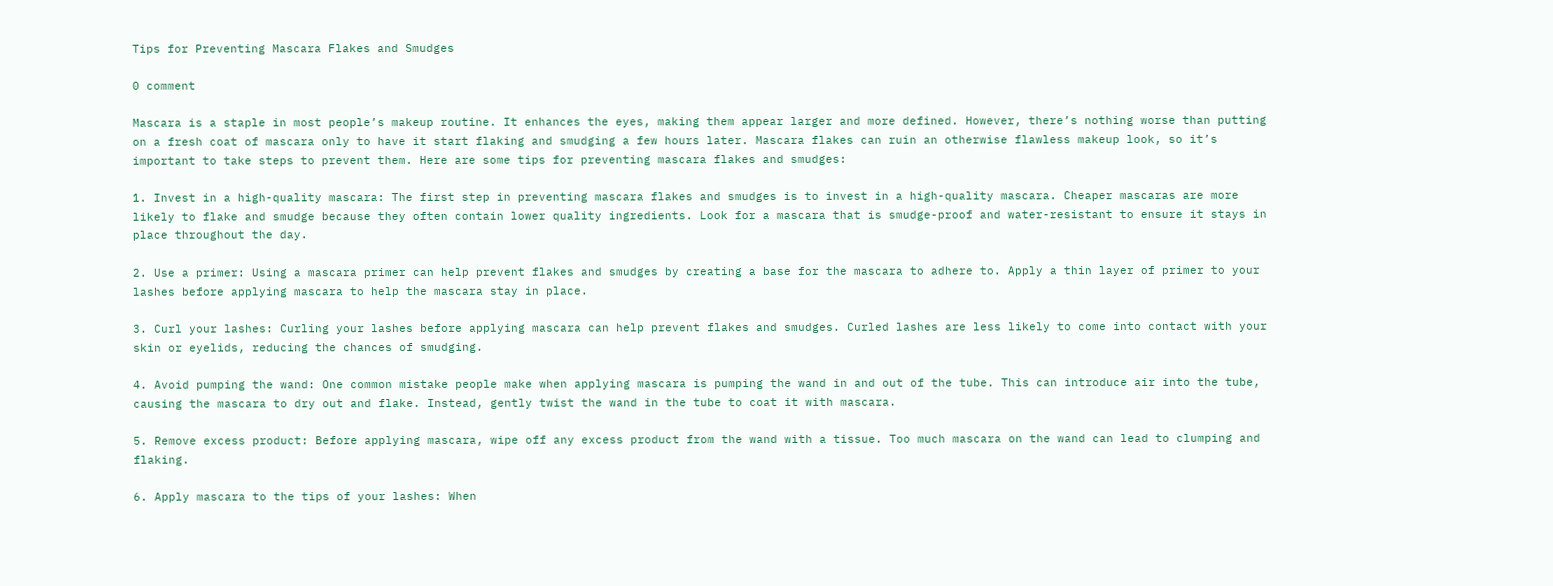Tips for Preventing Mascara Flakes and Smudges

0 comment

Mascara is a staple in most people’s makeup routine. It enhances the eyes, making them appear larger and more defined. However, there’s nothing worse than putting on a fresh coat of mascara only to have it start flaking and smudging a few hours later. Mascara flakes can ruin an otherwise flawless makeup look, so it’s important to take steps to prevent them. Here are some tips for preventing mascara flakes and smudges:

1. Invest in a high-quality mascara: The first step in preventing mascara flakes and smudges is to invest in a high-quality mascara. Cheaper mascaras are more likely to flake and smudge because they often contain lower quality ingredients. Look for a mascara that is smudge-proof and water-resistant to ensure it stays in place throughout the day.

2. Use a primer: Using a mascara primer can help prevent flakes and smudges by creating a base for the mascara to adhere to. Apply a thin layer of primer to your lashes before applying mascara to help the mascara stay in place.

3. Curl your lashes: Curling your lashes before applying mascara can help prevent flakes and smudges. Curled lashes are less likely to come into contact with your skin or eyelids, reducing the chances of smudging.

4. Avoid pumping the wand: One common mistake people make when applying mascara is pumping the wand in and out of the tube. This can introduce air into the tube, causing the mascara to dry out and flake. Instead, gently twist the wand in the tube to coat it with mascara.

5. Remove excess product: Before applying mascara, wipe off any excess product from the wand with a tissue. Too much mascara on the wand can lead to clumping and flaking.

6. Apply mascara to the tips of your lashes: When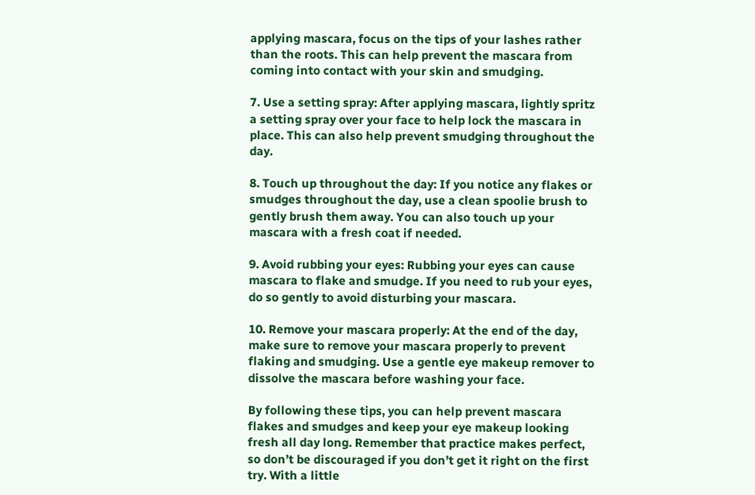applying mascara, focus on the tips of your lashes rather than the roots. This can help prevent the mascara from coming into contact with your skin and smudging.

7. Use a setting spray: After applying mascara, lightly spritz a setting spray over your face to help lock the mascara in place. This can also help prevent smudging throughout the day.

8. Touch up throughout the day: If you notice any flakes or smudges throughout the day, use a clean spoolie brush to gently brush them away. You can also touch up your mascara with a fresh coat if needed.

9. Avoid rubbing your eyes: Rubbing your eyes can cause mascara to flake and smudge. If you need to rub your eyes, do so gently to avoid disturbing your mascara.

10. Remove your mascara properly: At the end of the day, make sure to remove your mascara properly to prevent flaking and smudging. Use a gentle eye makeup remover to dissolve the mascara before washing your face.

By following these tips, you can help prevent mascara flakes and smudges and keep your eye makeup looking fresh all day long. Remember that practice makes perfect, so don’t be discouraged if you don’t get it right on the first try. With a little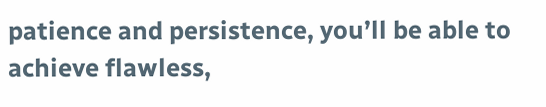patience and persistence, you’ll be able to achieve flawless,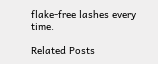flake-free lashes every time.

Related Posts